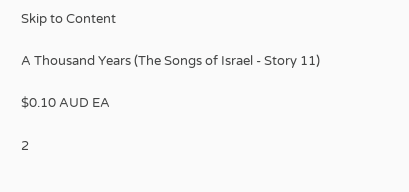Skip to Content

A Thousand Years (The Songs of Israel - Story 11)

$0.10 AUD EA

2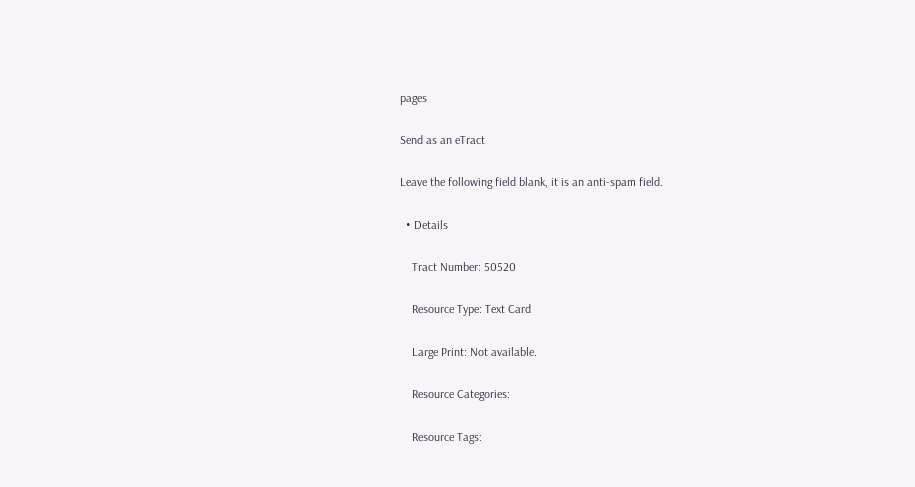pages

Send as an eTract

Leave the following field blank, it is an anti-spam field.

  • Details

    Tract Number: 50520

    Resource Type: Text Card

    Large Print: Not available.

    Resource Categories:

    Resource Tags: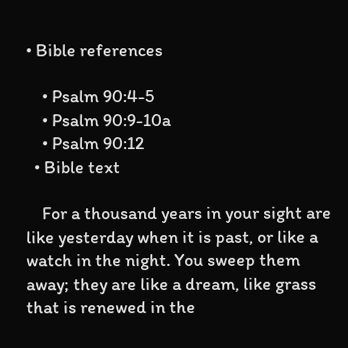• Bible references

    • Psalm 90:4-5
    • Psalm 90:9-10a
    • Psalm 90:12
  • Bible text

    For a thousand years in your sight are like yesterday when it is past, or like a watch in the night. You sweep them away; they are like a dream, like grass that is renewed in the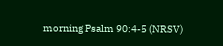morning Psalm 90:4-5 (NRSV)